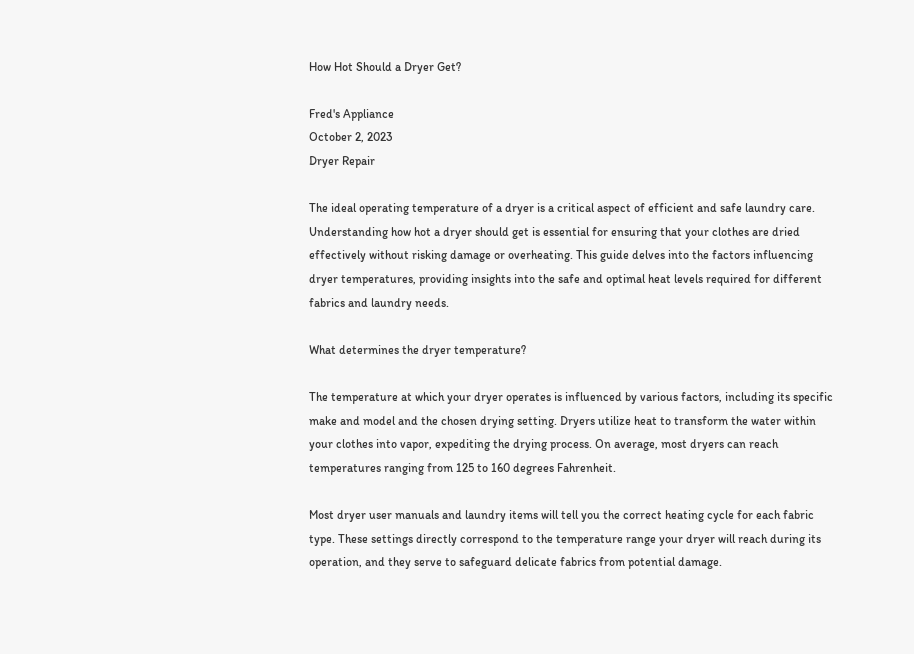How Hot Should a Dryer Get?

Fred's Appliance
October 2, 2023
Dryer Repair

The ideal operating temperature of a dryer is a critical aspect of efficient and safe laundry care. Understanding how hot a dryer should get is essential for ensuring that your clothes are dried effectively without risking damage or overheating. This guide delves into the factors influencing dryer temperatures, providing insights into the safe and optimal heat levels required for different fabrics and laundry needs.

What determines the dryer temperature?

The temperature at which your dryer operates is influenced by various factors, including its specific make and model and the chosen drying setting. Dryers utilize heat to transform the water within your clothes into vapor, expediting the drying process. On average, most dryers can reach temperatures ranging from 125 to 160 degrees Fahrenheit.

Most dryer user manuals and laundry items will tell you the correct heating cycle for each fabric type. These settings directly correspond to the temperature range your dryer will reach during its operation, and they serve to safeguard delicate fabrics from potential damage.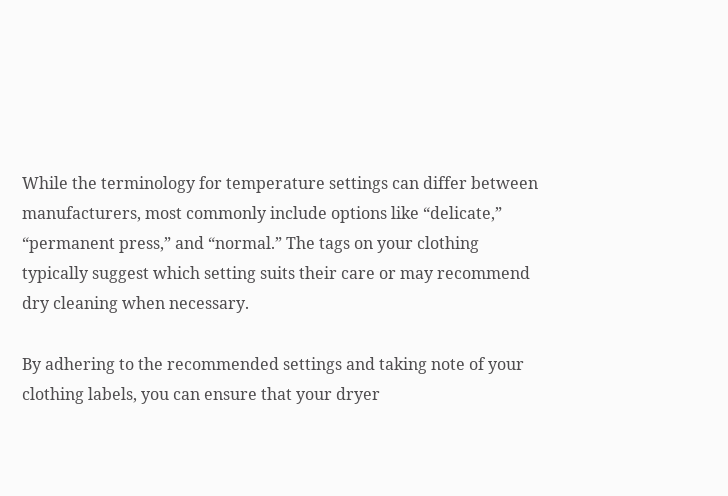While the terminology for temperature settings can differ between manufacturers, most commonly include options like “delicate,” “permanent press,” and “normal.” The tags on your clothing typically suggest which setting suits their care or may recommend dry cleaning when necessary.

By adhering to the recommended settings and taking note of your clothing labels, you can ensure that your dryer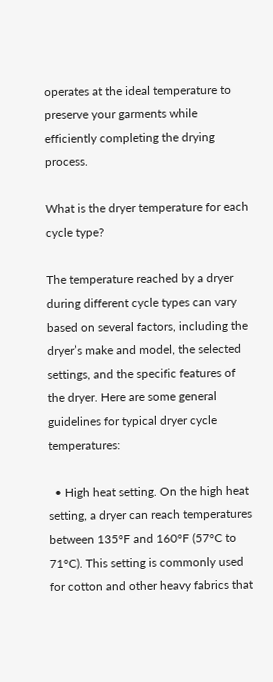operates at the ideal temperature to preserve your garments while efficiently completing the drying process.

What is the dryer temperature for each cycle type?

The temperature reached by a dryer during different cycle types can vary based on several factors, including the dryer’s make and model, the selected settings, and the specific features of the dryer. Here are some general guidelines for typical dryer cycle temperatures:

  • High heat setting. On the high heat setting, a dryer can reach temperatures between 135°F and 160°F (57°C to 71°C). This setting is commonly used for cotton and other heavy fabrics that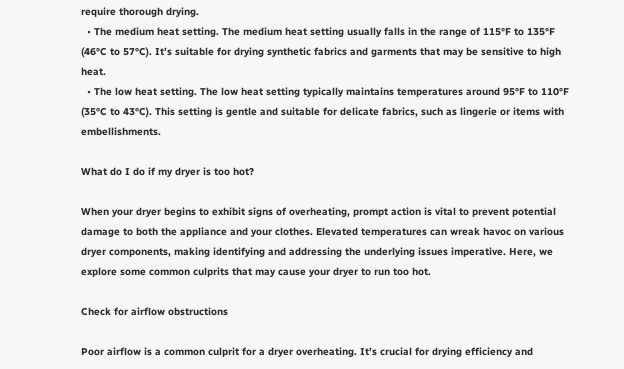require thorough drying.
  • The medium heat setting. The medium heat setting usually falls in the range of 115°F to 135°F (46°C to 57°C). It’s suitable for drying synthetic fabrics and garments that may be sensitive to high heat.
  • The low heat setting. The low heat setting typically maintains temperatures around 95°F to 110°F (35°C to 43°C). This setting is gentle and suitable for delicate fabrics, such as lingerie or items with embellishments.

What do I do if my dryer is too hot?

When your dryer begins to exhibit signs of overheating, prompt action is vital to prevent potential damage to both the appliance and your clothes. Elevated temperatures can wreak havoc on various dryer components, making identifying and addressing the underlying issues imperative. Here, we explore some common culprits that may cause your dryer to run too hot.

Check for airflow obstructions

Poor airflow is a common culprit for a dryer overheating. It’s crucial for drying efficiency and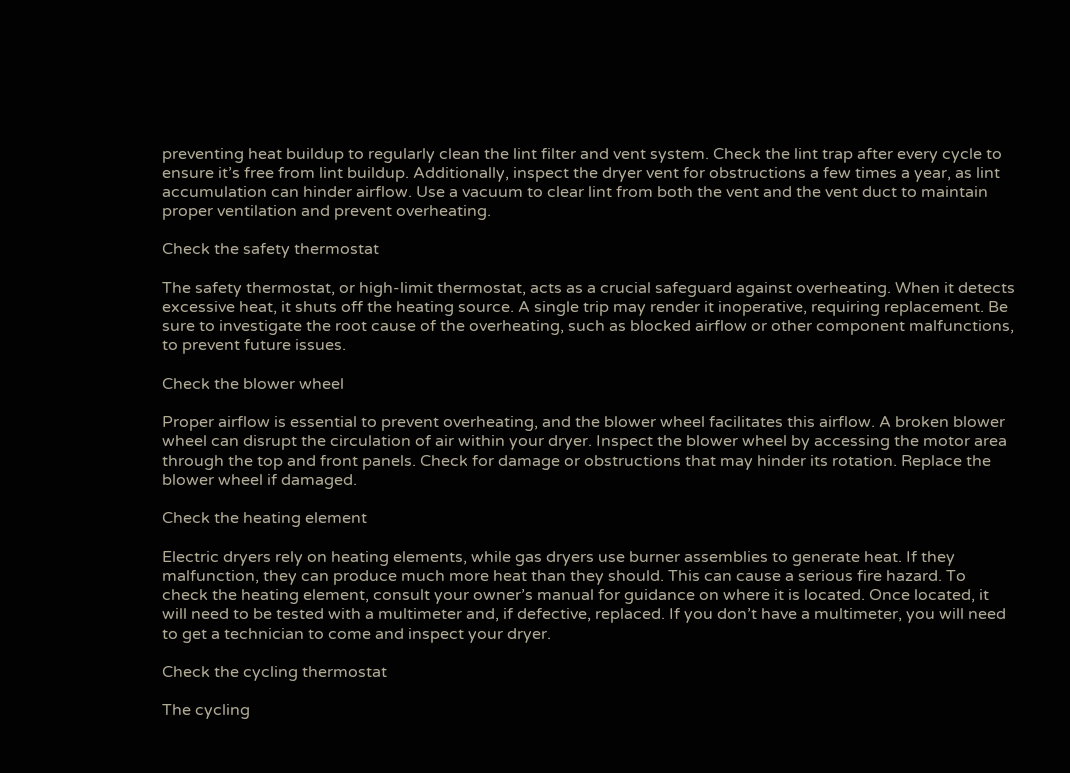preventing heat buildup to regularly clean the lint filter and vent system. Check the lint trap after every cycle to ensure it’s free from lint buildup. Additionally, inspect the dryer vent for obstructions a few times a year, as lint accumulation can hinder airflow. Use a vacuum to clear lint from both the vent and the vent duct to maintain proper ventilation and prevent overheating.

Check the safety thermostat

The safety thermostat, or high-limit thermostat, acts as a crucial safeguard against overheating. When it detects excessive heat, it shuts off the heating source. A single trip may render it inoperative, requiring replacement. Be sure to investigate the root cause of the overheating, such as blocked airflow or other component malfunctions, to prevent future issues.

Check the blower wheel

Proper airflow is essential to prevent overheating, and the blower wheel facilitates this airflow. A broken blower wheel can disrupt the circulation of air within your dryer. Inspect the blower wheel by accessing the motor area through the top and front panels. Check for damage or obstructions that may hinder its rotation. Replace the blower wheel if damaged.

Check the heating element

Electric dryers rely on heating elements, while gas dryers use burner assemblies to generate heat. If they malfunction, they can produce much more heat than they should. This can cause a serious fire hazard. To check the heating element, consult your owner’s manual for guidance on where it is located. Once located, it will need to be tested with a multimeter and, if defective, replaced. If you don’t have a multimeter, you will need to get a technician to come and inspect your dryer.

Check the cycling thermostat

The cycling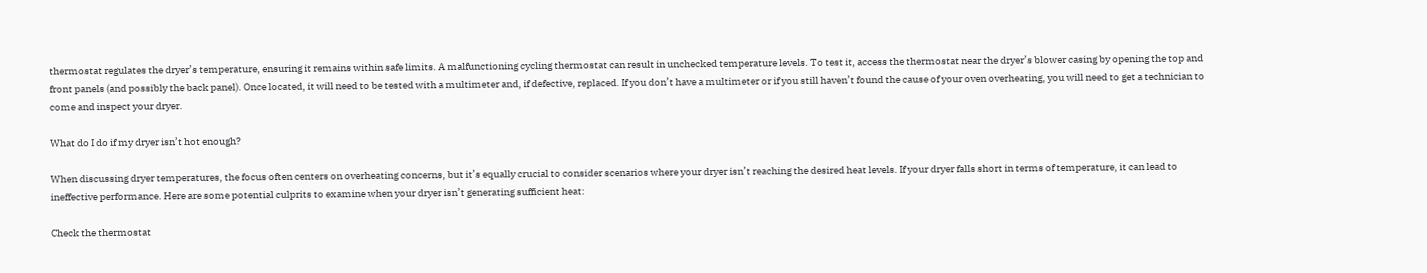thermostat regulates the dryer’s temperature, ensuring it remains within safe limits. A malfunctioning cycling thermostat can result in unchecked temperature levels. To test it, access the thermostat near the dryer’s blower casing by opening the top and front panels (and possibly the back panel). Once located, it will need to be tested with a multimeter and, if defective, replaced. If you don’t have a multimeter or if you still haven’t found the cause of your oven overheating, you will need to get a technician to come and inspect your dryer.

What do I do if my dryer isn’t hot enough?

When discussing dryer temperatures, the focus often centers on overheating concerns, but it’s equally crucial to consider scenarios where your dryer isn’t reaching the desired heat levels. If your dryer falls short in terms of temperature, it can lead to ineffective performance. Here are some potential culprits to examine when your dryer isn’t generating sufficient heat:

Check the thermostat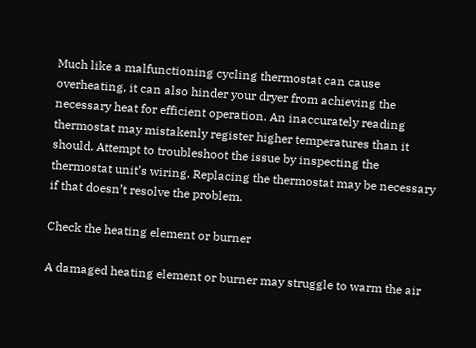Much like a malfunctioning cycling thermostat can cause overheating, it can also hinder your dryer from achieving the necessary heat for efficient operation. An inaccurately reading thermostat may mistakenly register higher temperatures than it should. Attempt to troubleshoot the issue by inspecting the thermostat unit’s wiring. Replacing the thermostat may be necessary if that doesn’t resolve the problem.

Check the heating element or burner

A damaged heating element or burner may struggle to warm the air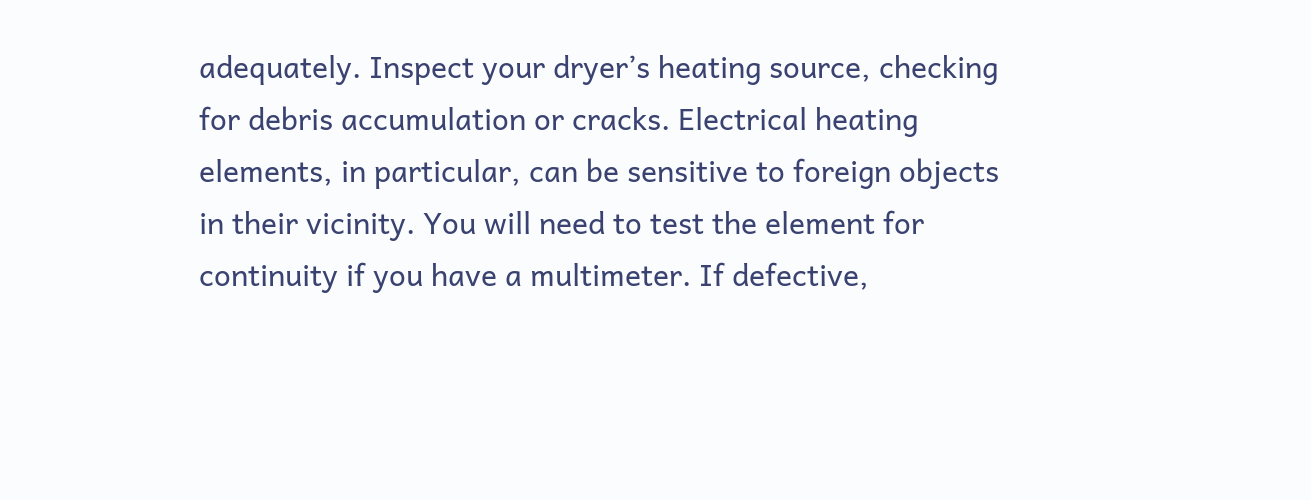adequately. Inspect your dryer’s heating source, checking for debris accumulation or cracks. Electrical heating elements, in particular, can be sensitive to foreign objects in their vicinity. You will need to test the element for continuity if you have a multimeter. If defective,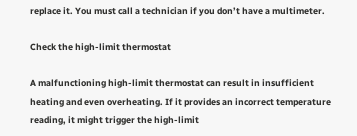replace it. You must call a technician if you don’t have a multimeter.

Check the high-limit thermostat

A malfunctioning high-limit thermostat can result in insufficient heating and even overheating. If it provides an incorrect temperature reading, it might trigger the high-limit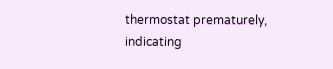thermostat prematurely, indicating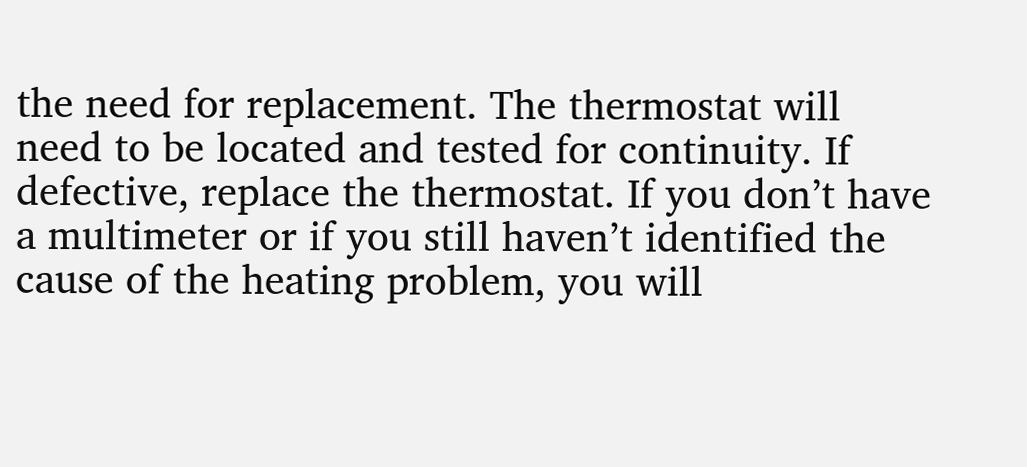the need for replacement. The thermostat will need to be located and tested for continuity. If defective, replace the thermostat. If you don’t have a multimeter or if you still haven’t identified the cause of the heating problem, you will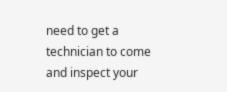need to get a technician to come and inspect your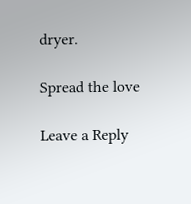dryer.

Spread the love

Leave a Reply